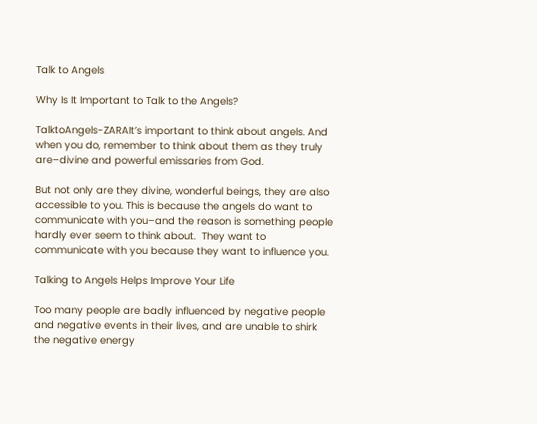Talk to Angels

Why Is It Important to Talk to the Angels?

TalktoAngels-ZARAIt’s important to think about angels. And when you do, remember to think about them as they truly are–divine and powerful emissaries from God.

But not only are they divine, wonderful beings, they are also accessible to you. This is because the angels do want to communicate with you–and the reason is something people hardly ever seem to think about.  They want to communicate with you because they want to influence you.

Talking to Angels Helps Improve Your Life

Too many people are badly influenced by negative people and negative events in their lives, and are unable to shirk the negative energy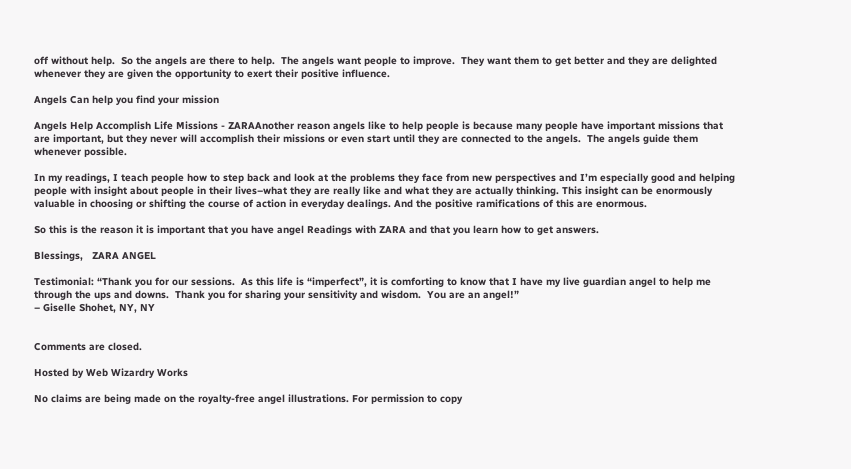off without help.  So the angels are there to help.  The angels want people to improve.  They want them to get better and they are delighted whenever they are given the opportunity to exert their positive influence.

Angels Can help you find your mission

Angels Help Accomplish Life Missions - ZARAAnother reason angels like to help people is because many people have important missions that are important, but they never will accomplish their missions or even start until they are connected to the angels.  The angels guide them whenever possible.

In my readings, I teach people how to step back and look at the problems they face from new perspectives and I’m especially good and helping people with insight about people in their lives–what they are really like and what they are actually thinking. This insight can be enormously valuable in choosing or shifting the course of action in everyday dealings. And the positive ramifications of this are enormous.

So this is the reason it is important that you have angel Readings with ZARA and that you learn how to get answers.

Blessings,   ZARA ANGEL

Testimonial: “Thank you for our sessions.  As this life is “imperfect”, it is comforting to know that I have my live guardian angel to help me through the ups and downs.  Thank you for sharing your sensitivity and wisdom.  You are an angel!”
– Giselle Shohet, NY, NY


Comments are closed.

Hosted by Web Wizardry Works

No claims are being made on the royalty-free angel illustrations. For permission to copy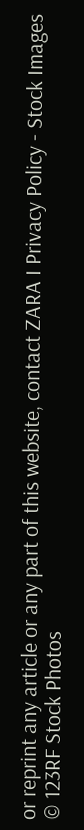or reprint any article or any part of this website, contact ZARA I Privacy Policy - Stock Images © 123RF Stock Photos